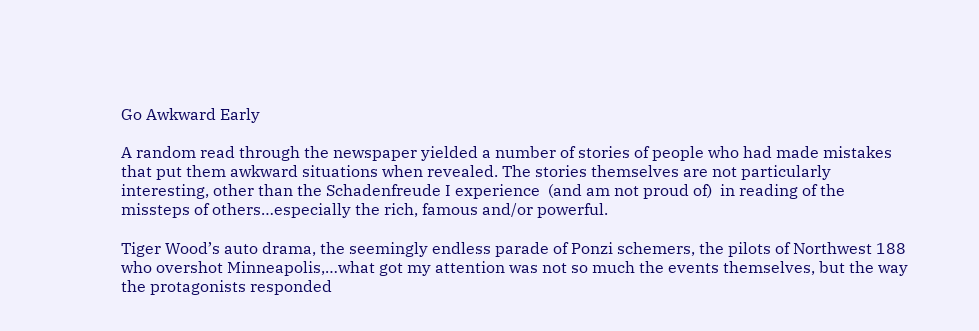Go Awkward Early

A random read through the newspaper yielded a number of stories of people who had made mistakes that put them awkward situations when revealed. The stories themselves are not particularly interesting, other than the Schadenfreude I experience  (and am not proud of)  in reading of the missteps of others…especially the rich, famous and/or powerful.

Tiger Wood’s auto drama, the seemingly endless parade of Ponzi schemers, the pilots of Northwest 188 who overshot Minneapolis,…what got my attention was not so much the events themselves, but the way the protagonists responded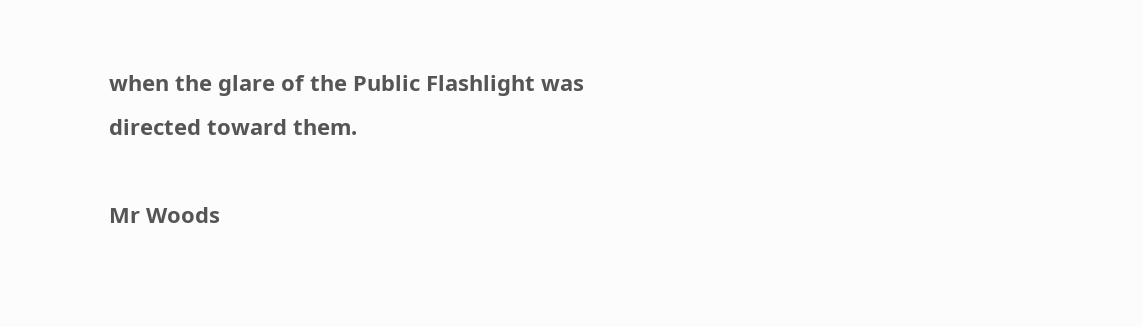when the glare of the Public Flashlight was directed toward them.

Mr Woods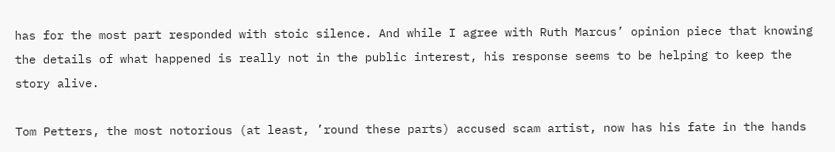has for the most part responded with stoic silence. And while I agree with Ruth Marcus’ opinion piece that knowing the details of what happened is really not in the public interest, his response seems to be helping to keep the story alive.

Tom Petters, the most notorious (at least, ’round these parts) accused scam artist, now has his fate in the hands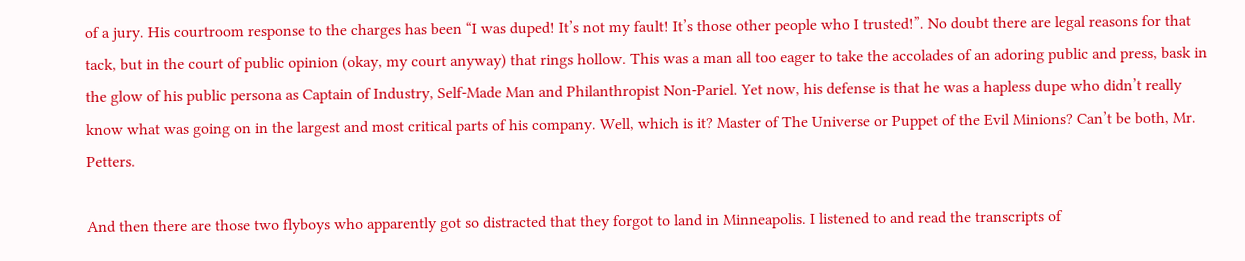of a jury. His courtroom response to the charges has been “I was duped! It’s not my fault! It’s those other people who I trusted!”. No doubt there are legal reasons for that tack, but in the court of public opinion (okay, my court anyway) that rings hollow. This was a man all too eager to take the accolades of an adoring public and press, bask in the glow of his public persona as Captain of Industry, Self-Made Man and Philanthropist Non-Pariel. Yet now, his defense is that he was a hapless dupe who didn’t really know what was going on in the largest and most critical parts of his company. Well, which is it? Master of The Universe or Puppet of the Evil Minions? Can’t be both, Mr. Petters.

And then there are those two flyboys who apparently got so distracted that they forgot to land in Minneapolis. I listened to and read the transcripts of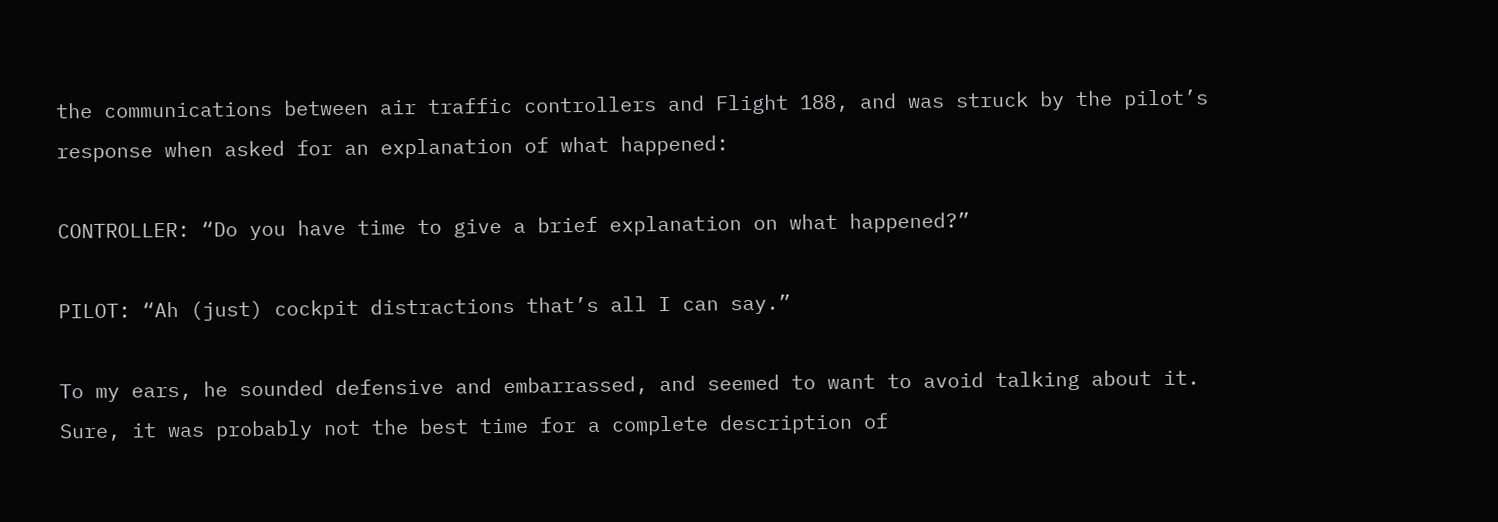the communications between air traffic controllers and Flight 188, and was struck by the pilot’s response when asked for an explanation of what happened:

CONTROLLER: “Do you have time to give a brief explanation on what happened?”

PILOT: “Ah (just) cockpit distractions that’s all I can say.”

To my ears, he sounded defensive and embarrassed, and seemed to want to avoid talking about it. Sure, it was probably not the best time for a complete description of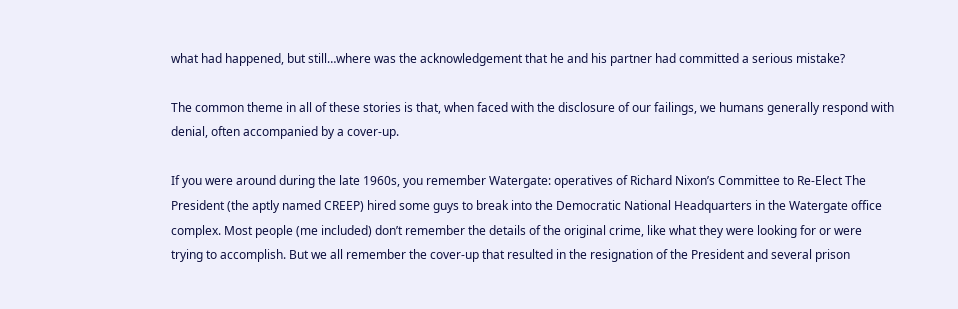what had happened, but still…where was the acknowledgement that he and his partner had committed a serious mistake?

The common theme in all of these stories is that, when faced with the disclosure of our failings, we humans generally respond with denial, often accompanied by a cover-up.

If you were around during the late 1960s, you remember Watergate: operatives of Richard Nixon’s Committee to Re-Elect The President (the aptly named CREEP) hired some guys to break into the Democratic National Headquarters in the Watergate office complex. Most people (me included) don’t remember the details of the original crime, like what they were looking for or were trying to accomplish. But we all remember the cover-up that resulted in the resignation of the President and several prison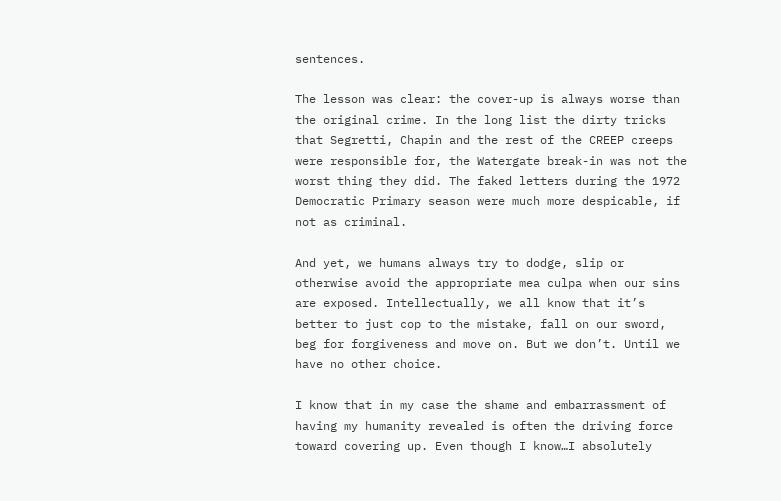sentences.

The lesson was clear: the cover-up is always worse than the original crime. In the long list the dirty tricks that Segretti, Chapin and the rest of the CREEP creeps were responsible for, the Watergate break-in was not the worst thing they did. The faked letters during the 1972 Democratic Primary season were much more despicable, if not as criminal.

And yet, we humans always try to dodge, slip or otherwise avoid the appropriate mea culpa when our sins are exposed. Intellectually, we all know that it’s better to just cop to the mistake, fall on our sword, beg for forgiveness and move on. But we don’t. Until we have no other choice.

I know that in my case the shame and embarrassment of having my humanity revealed is often the driving force toward covering up. Even though I know…I absolutely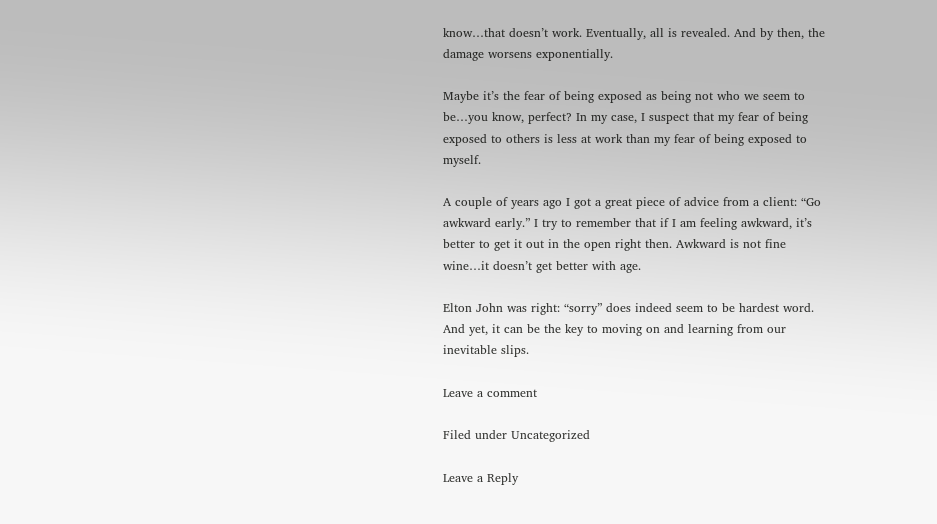know…that doesn’t work. Eventually, all is revealed. And by then, the damage worsens exponentially.

Maybe it’s the fear of being exposed as being not who we seem to be…you know, perfect? In my case, I suspect that my fear of being exposed to others is less at work than my fear of being exposed to myself.

A couple of years ago I got a great piece of advice from a client: “Go awkward early.” I try to remember that if I am feeling awkward, it’s better to get it out in the open right then. Awkward is not fine wine…it doesn’t get better with age.

Elton John was right: “sorry” does indeed seem to be hardest word. And yet, it can be the key to moving on and learning from our inevitable slips.

Leave a comment

Filed under Uncategorized

Leave a Reply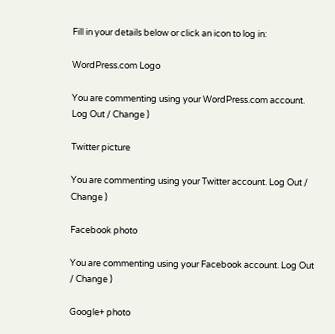Fill in your details below or click an icon to log in:

WordPress.com Logo

You are commenting using your WordPress.com account. Log Out / Change )

Twitter picture

You are commenting using your Twitter account. Log Out / Change )

Facebook photo

You are commenting using your Facebook account. Log Out / Change )

Google+ photo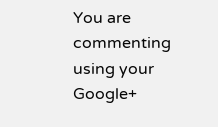You are commenting using your Google+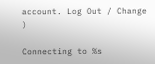account. Log Out / Change )

Connecting to %s